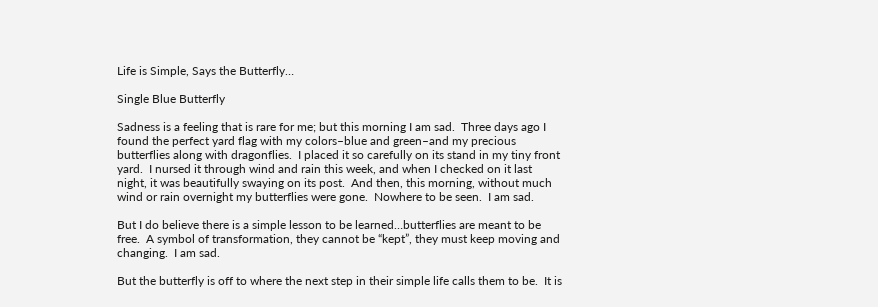Life is Simple, Says the Butterfly…

Single Blue Butterfly

Sadness is a feeling that is rare for me; but this morning I am sad.  Three days ago I found the perfect yard flag with my colors–blue and green–and my precious butterflies along with dragonflies.  I placed it so carefully on its stand in my tiny front yard.  I nursed it through wind and rain this week, and when I checked on it last night, it was beautifully swaying on its post.  And then, this morning, without much wind or rain overnight my butterflies were gone.  Nowhere to be seen.  I am sad.

But I do believe there is a simple lesson to be learned…butterflies are meant to be free.  A symbol of transformation, they cannot be “kept”, they must keep moving and changing.  I am sad.

But the butterfly is off to where the next step in their simple life calls them to be.  It is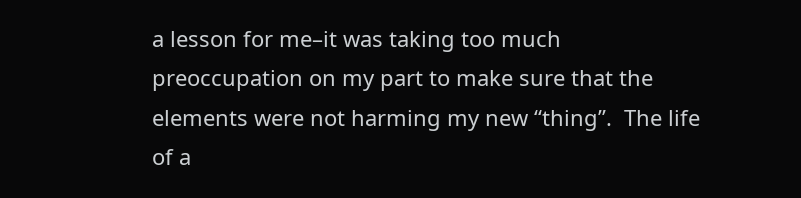a lesson for me–it was taking too much preoccupation on my part to make sure that the elements were not harming my new “thing”.  The life of a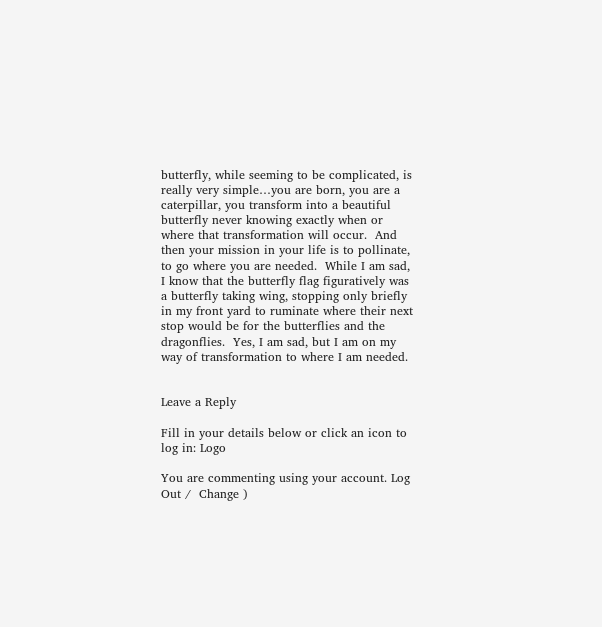butterfly, while seeming to be complicated, is really very simple…you are born, you are a caterpillar, you transform into a beautiful butterfly never knowing exactly when or where that transformation will occur.  And then your mission in your life is to pollinate, to go where you are needed.  While I am sad, I know that the butterfly flag figuratively was a butterfly taking wing, stopping only briefly in my front yard to ruminate where their next stop would be for the butterflies and the dragonflies.  Yes, I am sad, but I am on my way of transformation to where I am needed.


Leave a Reply

Fill in your details below or click an icon to log in: Logo

You are commenting using your account. Log Out /  Change )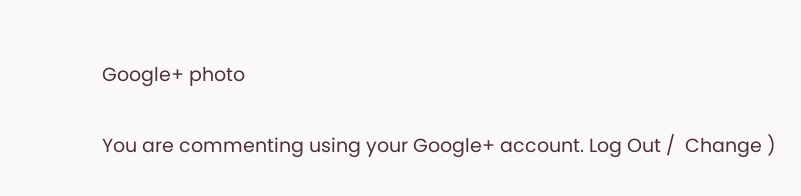Google+ photo

You are commenting using your Google+ account. Log Out /  Change )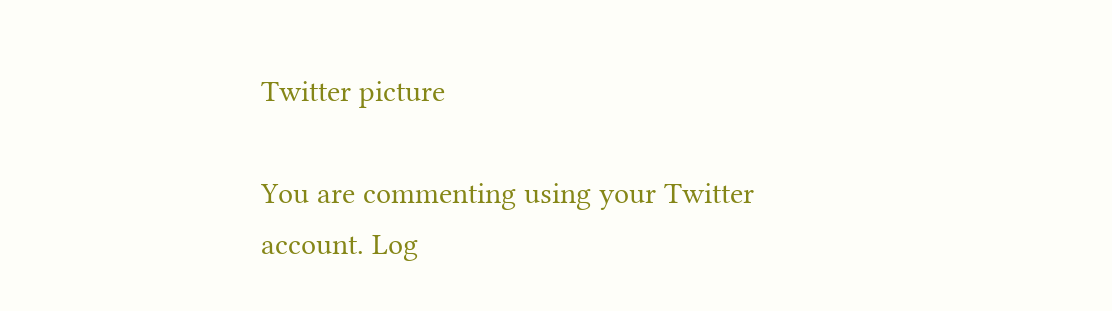Twitter picture

You are commenting using your Twitter account. Log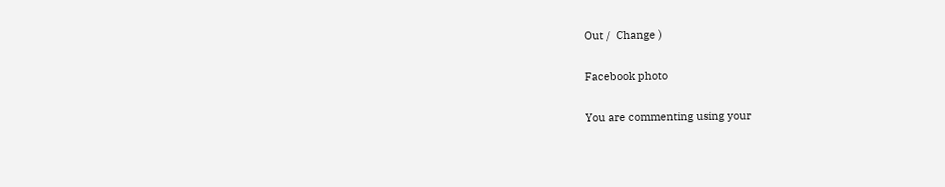Out /  Change )

Facebook photo

You are commenting using your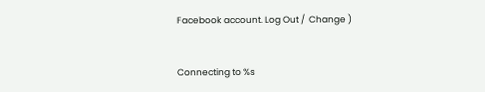Facebook account. Log Out /  Change )


Connecting to %s